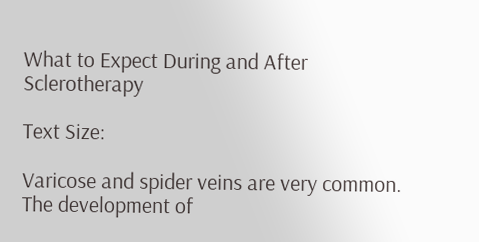What to Expect During and After Sclerotherapy

Text Size:

Varicose and spider veins are very common.  The development of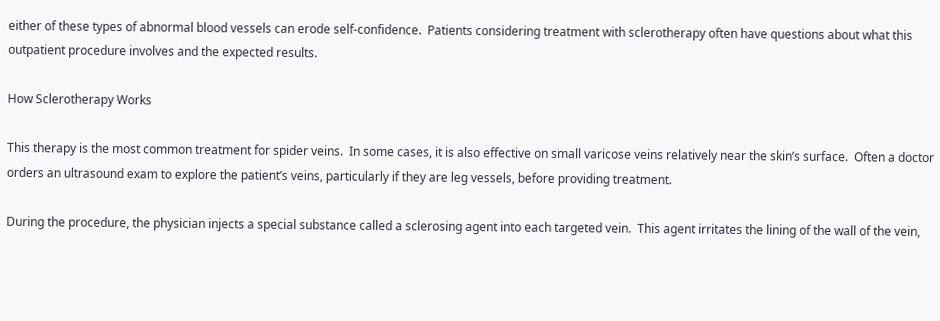either of these types of abnormal blood vessels can erode self-confidence.  Patients considering treatment with sclerotherapy often have questions about what this outpatient procedure involves and the expected results.

How Sclerotherapy Works

This therapy is the most common treatment for spider veins.  In some cases, it is also effective on small varicose veins relatively near the skin’s surface.  Often a doctor orders an ultrasound exam to explore the patient’s veins, particularly if they are leg vessels, before providing treatment.

During the procedure, the physician injects a special substance called a sclerosing agent into each targeted vein.  This agent irritates the lining of the wall of the vein,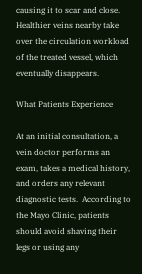causing it to scar and close.  Healthier veins nearby take over the circulation workload of the treated vessel, which eventually disappears.

What Patients Experience

At an initial consultation, a vein doctor performs an exam, takes a medical history, and orders any relevant diagnostic tests.  According to the Mayo Clinic, patients should avoid shaving their legs or using any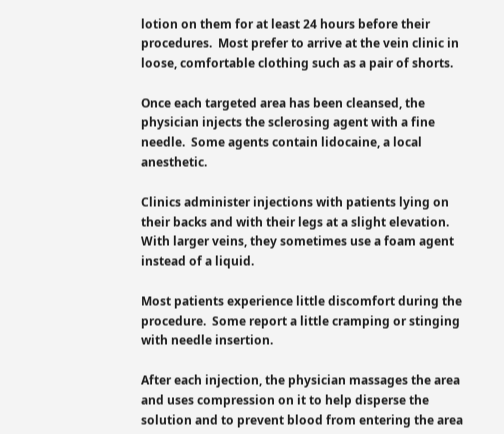lotion on them for at least 24 hours before their procedures.  Most prefer to arrive at the vein clinic in loose, comfortable clothing such as a pair of shorts.

Once each targeted area has been cleansed, the physician injects the sclerosing agent with a fine needle.  Some agents contain lidocaine, a local anesthetic.

Clinics administer injections with patients lying on their backs and with their legs at a slight elevation.  With larger veins, they sometimes use a foam agent instead of a liquid.

Most patients experience little discomfort during the procedure.  Some report a little cramping or stinging with needle insertion.

After each injection, the physician massages the area and uses compression on it to help disperse the solution and to prevent blood from entering the area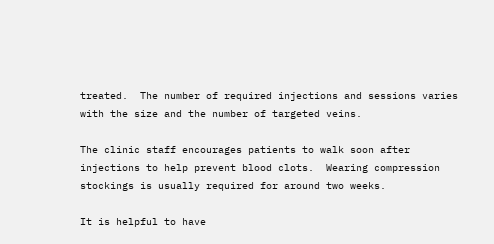treated.  The number of required injections and sessions varies with the size and the number of targeted veins.

The clinic staff encourages patients to walk soon after injections to help prevent blood clots.  Wearing compression stockings is usually required for around two weeks.

It is helpful to have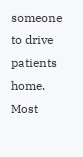someone to drive patients home.  Most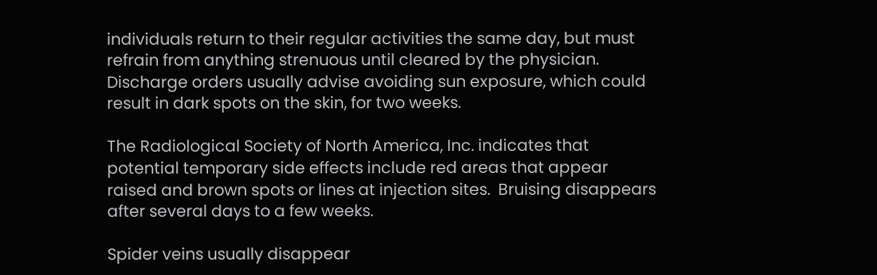individuals return to their regular activities the same day, but must refrain from anything strenuous until cleared by the physician.  Discharge orders usually advise avoiding sun exposure, which could result in dark spots on the skin, for two weeks.

The Radiological Society of North America, Inc. indicates that potential temporary side effects include red areas that appear raised and brown spots or lines at injection sites.  Bruising disappears after several days to a few weeks.

Spider veins usually disappear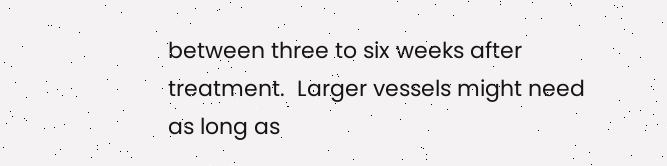between three to six weeks after treatment.  Larger vessels might need as long as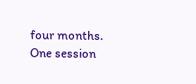four months.  One session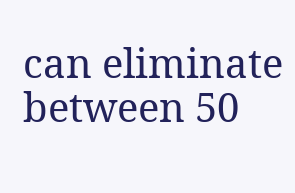can eliminate between 50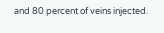and 80 percent of veins injected.